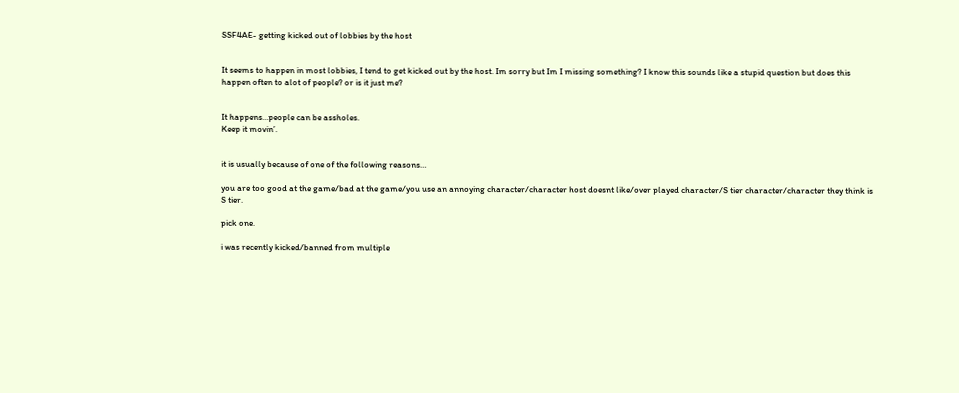SSF4AE- getting kicked out of lobbies by the host


It seems to happen in most lobbies, I tend to get kicked out by the host. Im sorry but Im I missing something? I know this sounds like a stupid question but does this happen often to alot of people? or is it just me?


It happens…people can be assholes.
Keep it movin’.


it is usually because of one of the following reasons…

you are too good at the game/bad at the game/you use an annoying character/character host doesnt like/over played character/S tier character/character they think is S tier.

pick one.

i was recently kicked/banned from multiple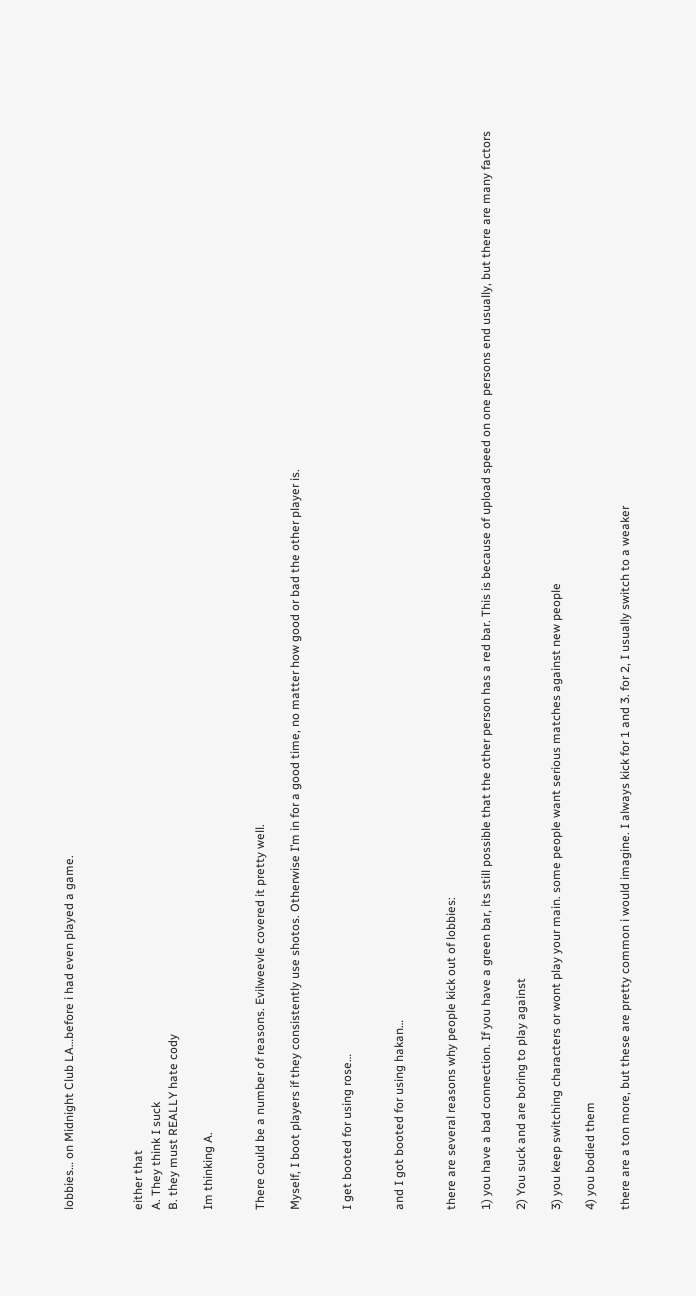lobbies… on Midnight Club LA…before i had even played a game.



either that
A. They think I suck
B. they must REALLY hate cody

Im thinking A.


There could be a number of reasons. Evilweevle covered it pretty well.

Myself, I boot players if they consistently use shotos. Otherwise I’m in for a good time, no matter how good or bad the other player is.


I get booted for using rose…


and I got booted for using hakan…


there are several reasons why people kick out of lobbies:

1) you have a bad connection. If you have a green bar, its still possible that the other person has a red bar. This is because of upload speed on one persons end usually, but there are many factors

2) You suck and are boring to play against

3) you keep switching characters or wont play your main. some people want serious matches against new people

4) you bodied them

there are a ton more, but these are pretty common i would imagine. I always kick for 1 and 3. for 2, I usually switch to a weaker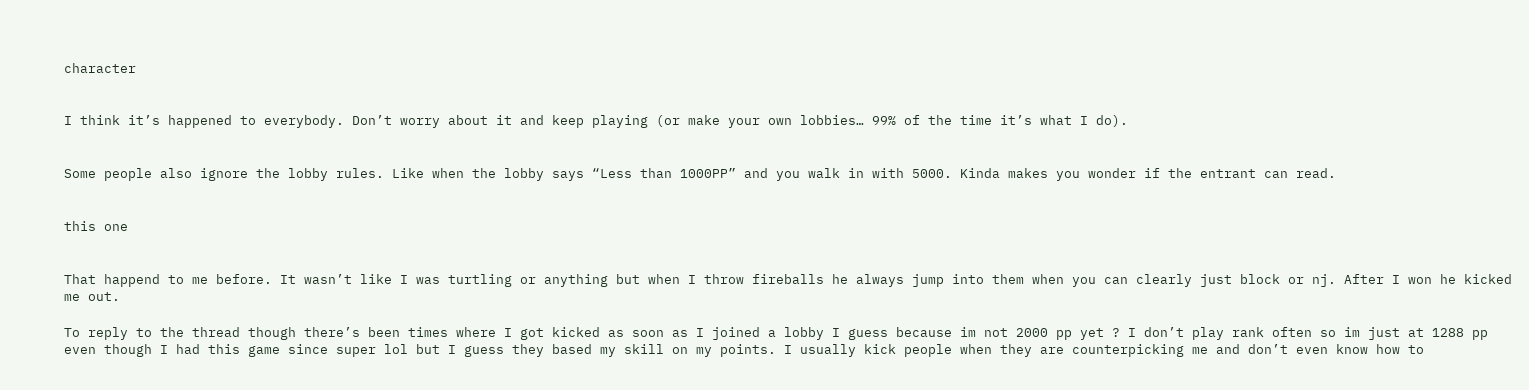character


I think it’s happened to everybody. Don’t worry about it and keep playing (or make your own lobbies… 99% of the time it’s what I do).


Some people also ignore the lobby rules. Like when the lobby says “Less than 1000PP” and you walk in with 5000. Kinda makes you wonder if the entrant can read.


this one


That happend to me before. It wasn’t like I was turtling or anything but when I throw fireballs he always jump into them when you can clearly just block or nj. After I won he kicked me out.

To reply to the thread though there’s been times where I got kicked as soon as I joined a lobby I guess because im not 2000 pp yet ? I don’t play rank often so im just at 1288 pp even though I had this game since super lol but I guess they based my skill on my points. I usually kick people when they are counterpicking me and don’t even know how to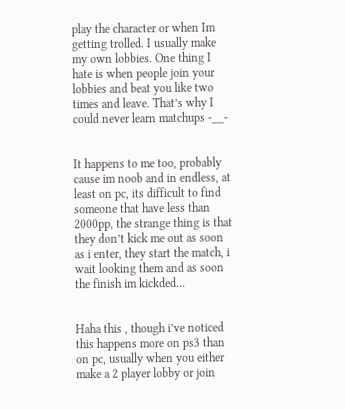play the character or when Im getting trolled. I usually make my own lobbies. One thing I hate is when people join your lobbies and beat you like two times and leave. That’s why I could never learn matchups -__-


It happens to me too, probably cause im noob and in endless, at least on pc, its difficult to find someone that have less than 2000pp, the strange thing is that they don’t kick me out as soon as i enter, they start the match, i wait looking them and as soon the finish im kickded…


Haha this , though i’ve noticed this happens more on ps3 than on pc, usually when you either make a 2 player lobby or join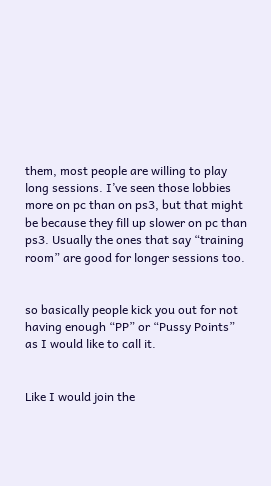them, most people are willing to play long sessions. I’ve seen those lobbies more on pc than on ps3, but that might be because they fill up slower on pc than ps3. Usually the ones that say “training room” are good for longer sessions too.


so basically people kick you out for not having enough “PP” or “Pussy Points” as I would like to call it.


Like I would join the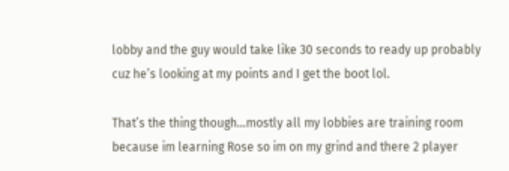lobby and the guy would take like 30 seconds to ready up probably cuz he’s looking at my points and I get the boot lol.

That’s the thing though…mostly all my lobbies are training room because im learning Rose so im on my grind and there 2 player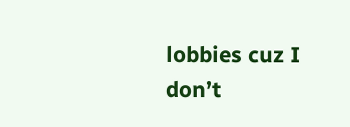lobbies cuz I don’t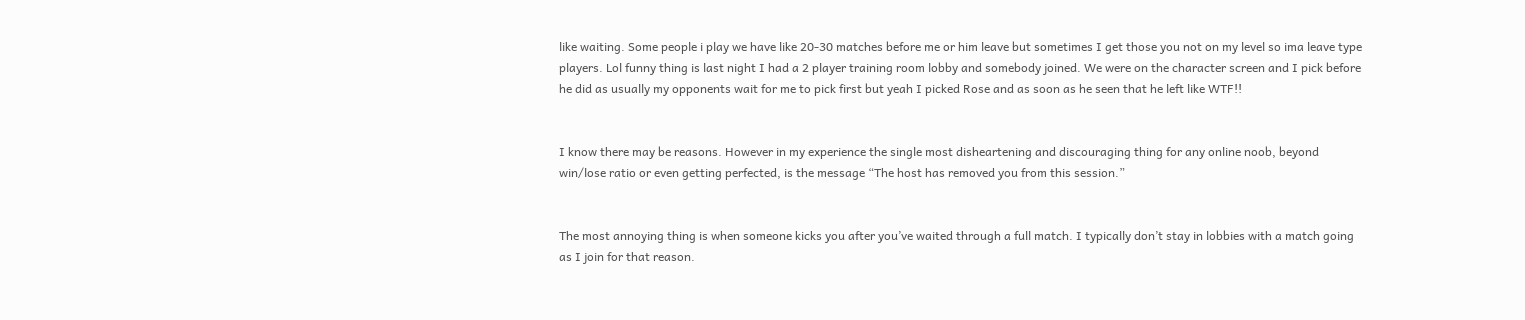like waiting. Some people i play we have like 20-30 matches before me or him leave but sometimes I get those you not on my level so ima leave type players. Lol funny thing is last night I had a 2 player training room lobby and somebody joined. We were on the character screen and I pick before he did as usually my opponents wait for me to pick first but yeah I picked Rose and as soon as he seen that he left like WTF!!


I know there may be reasons. However in my experience the single most disheartening and discouraging thing for any online noob, beyond win/lose ratio or even getting perfected, is the message “The host has removed you from this session.”


The most annoying thing is when someone kicks you after you’ve waited through a full match. I typically don’t stay in lobbies with a match going as I join for that reason.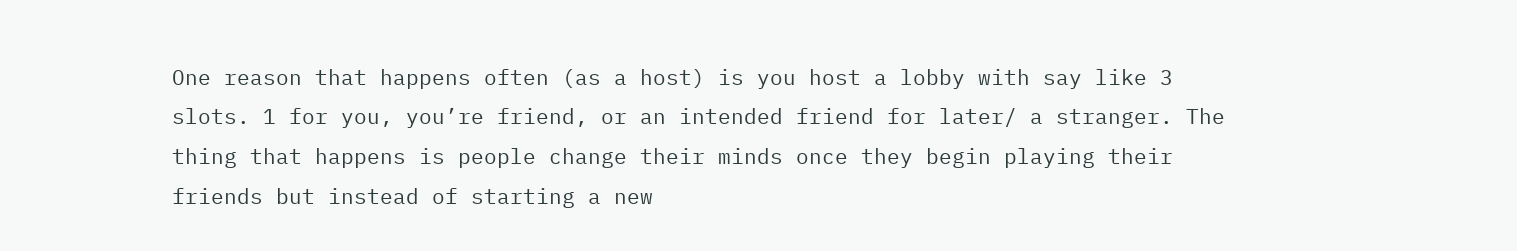One reason that happens often (as a host) is you host a lobby with say like 3 slots. 1 for you, you’re friend, or an intended friend for later/ a stranger. The thing that happens is people change their minds once they begin playing their friends but instead of starting a new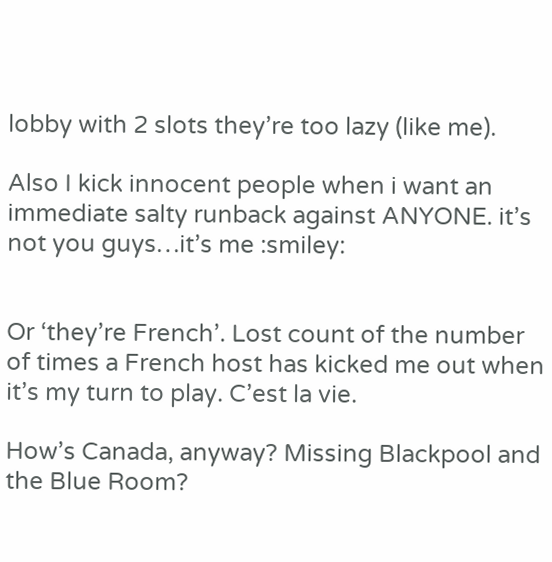lobby with 2 slots they’re too lazy (like me).

Also I kick innocent people when i want an immediate salty runback against ANYONE. it’s not you guys…it’s me :smiley:


Or ‘they’re French’. Lost count of the number of times a French host has kicked me out when it’s my turn to play. C’est la vie.

How’s Canada, anyway? Missing Blackpool and the Blue Room?